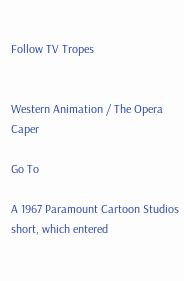Follow TV Tropes


Western Animation / The Opera Caper

Go To

A 1967 Paramount Cartoon Studios short, which entered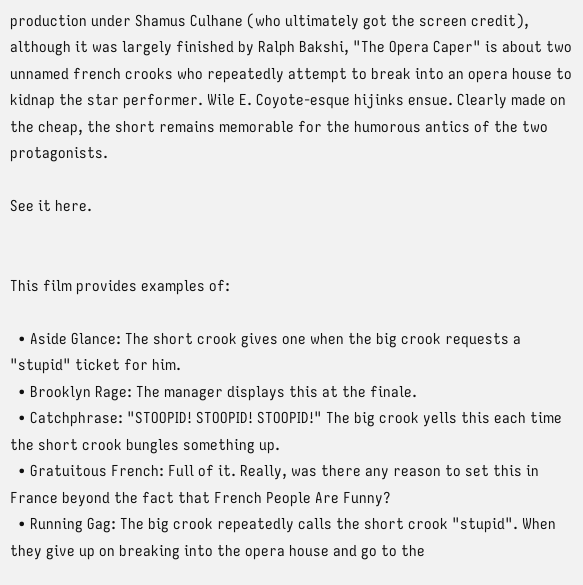production under Shamus Culhane (who ultimately got the screen credit), although it was largely finished by Ralph Bakshi, "The Opera Caper" is about two unnamed french crooks who repeatedly attempt to break into an opera house to kidnap the star performer. Wile E. Coyote-esque hijinks ensue. Clearly made on the cheap, the short remains memorable for the humorous antics of the two protagonists.

See it here.


This film provides examples of:

  • Aside Glance: The short crook gives one when the big crook requests a "stupid" ticket for him.
  • Brooklyn Rage: The manager displays this at the finale.
  • Catchphrase: "STOOPID! STOOPID! STOOPID!" The big crook yells this each time the short crook bungles something up.
  • Gratuitous French: Full of it. Really, was there any reason to set this in France beyond the fact that French People Are Funny?
  • Running Gag: The big crook repeatedly calls the short crook "stupid". When they give up on breaking into the opera house and go to the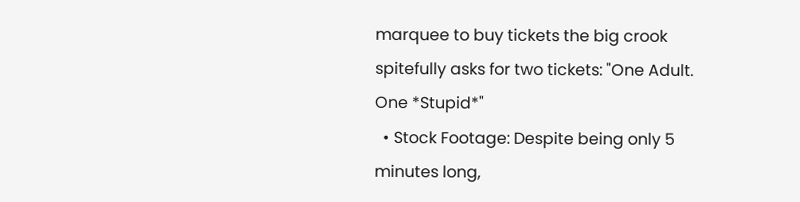marquee to buy tickets the big crook spitefully asks for two tickets: "One Adult. One *Stupid*"
  • Stock Footage: Despite being only 5 minutes long,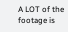A LOT of the footage is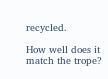recycled.

How well does it match the trope?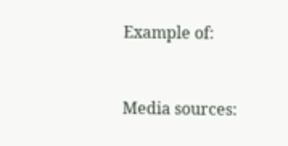Example of:


Media sources: